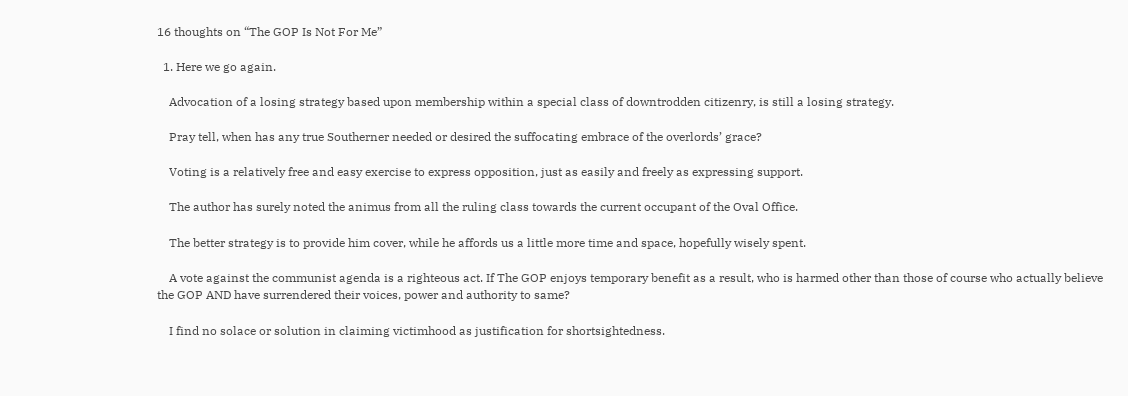16 thoughts on “The GOP Is Not For Me”

  1. Here we go again.

    Advocation of a losing strategy based upon membership within a special class of downtrodden citizenry, is still a losing strategy.

    Pray tell, when has any true Southerner needed or desired the suffocating embrace of the overlords’ grace?

    Voting is a relatively free and easy exercise to express opposition, just as easily and freely as expressing support.

    The author has surely noted the animus from all the ruling class towards the current occupant of the Oval Office.

    The better strategy is to provide him cover, while he affords us a little more time and space, hopefully wisely spent.

    A vote against the communist agenda is a righteous act. If The GOP enjoys temporary benefit as a result, who is harmed other than those of course who actually believe the GOP AND have surrendered their voices, power and authority to same?

    I find no solace or solution in claiming victimhood as justification for shortsightedness.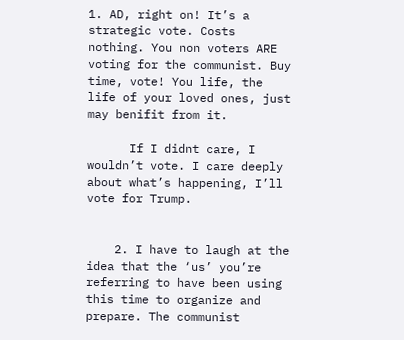1. AD, right on! It’s a strategic vote. Costs nothing. You non voters ARE voting for the communist. Buy time, vote! You life, the life of your loved ones, just may benifit from it.

      If I didnt care, I wouldn’t vote. I care deeply about what’s happening, I’ll vote for Trump.


    2. I have to laugh at the idea that the ‘us’ you’re referring to have been using this time to organize and prepare. The communist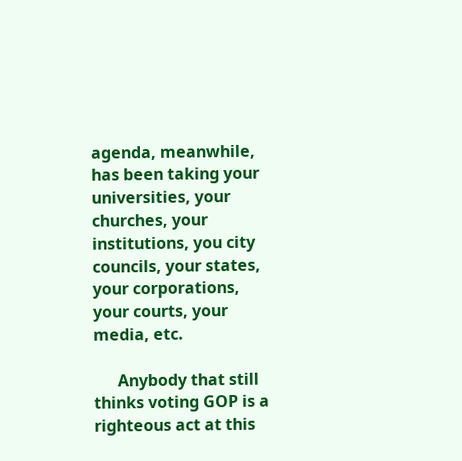agenda, meanwhile, has been taking your universities, your churches, your institutions, you city councils, your states, your corporations, your courts, your media, etc.

      Anybody that still thinks voting GOP is a righteous act at this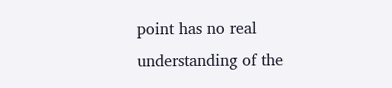point has no real understanding of the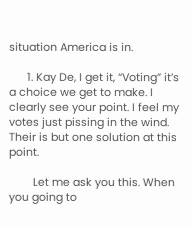situation America is in.

      1. Kay De, I get it, “Voting” it’s a choice we get to make. I clearly see your point. I feel my votes just pissing in the wind. Their is but one solution at this point.

        Let me ask you this. When you going to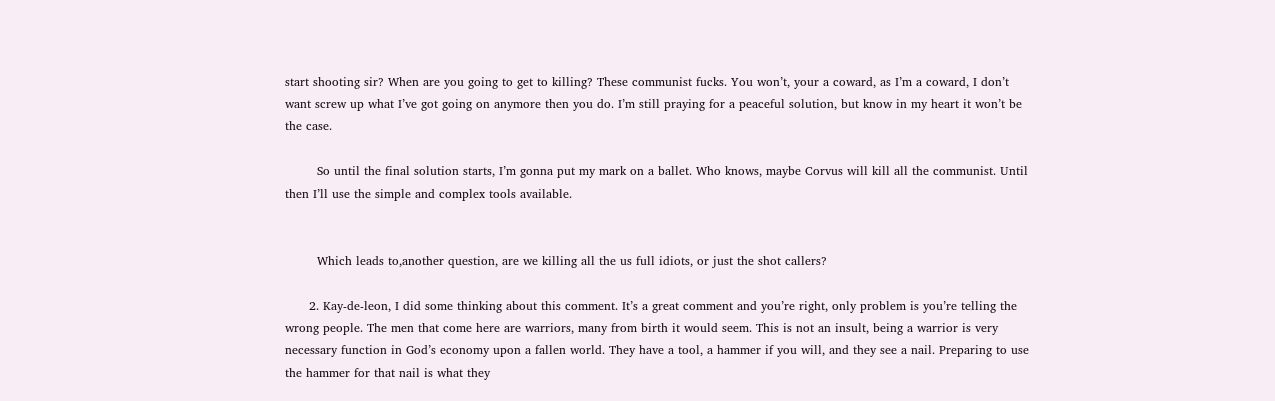start shooting sir? When are you going to get to killing? These communist fucks. You won’t, your a coward, as I’m a coward, I don’t want screw up what I’ve got going on anymore then you do. I’m still praying for a peaceful solution, but know in my heart it won’t be the case.

        So until the final solution starts, I’m gonna put my mark on a ballet. Who knows, maybe Corvus will kill all the communist. Until then I’ll use the simple and complex tools available.


        Which leads to,another question, are we killing all the us full idiots, or just the shot callers?

      2. Kay-de-leon, I did some thinking about this comment. It’s a great comment and you’re right, only problem is you’re telling the wrong people. The men that come here are warriors, many from birth it would seem. This is not an insult, being a warrior is very necessary function in God’s economy upon a fallen world. They have a tool, a hammer if you will, and they see a nail. Preparing to use the hammer for that nail is what they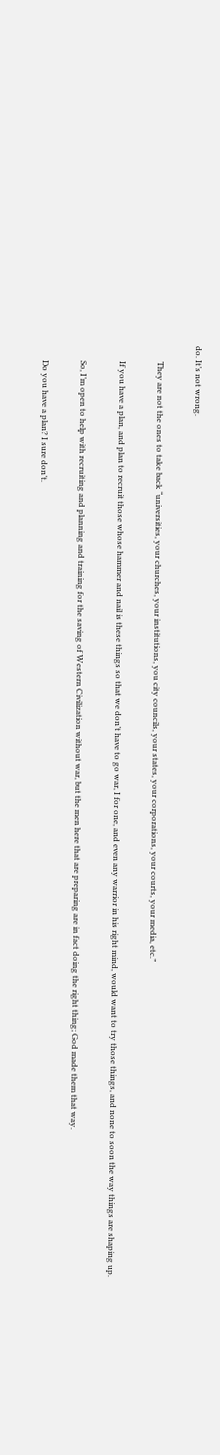do. It’s not wrong.

        They are not the ones to take back “universities, your churches, your institutions, you city councils, your states, your corporations, your courts, your media, etc.”

        If you have a plan, and plan to recruit those whose hammer and nail is these things so that we don’t have to go war, I for one, and even any warrior in his right mind, would want to try those things, and none to soon the way things are shaping up.

        So, I’m open to help with recruiting and planning and training for the saving of Western Civilization without war, but the men here that are preparing are in fact doing the right thing; God made them that way.

        Do you have a plan? I sure don’t.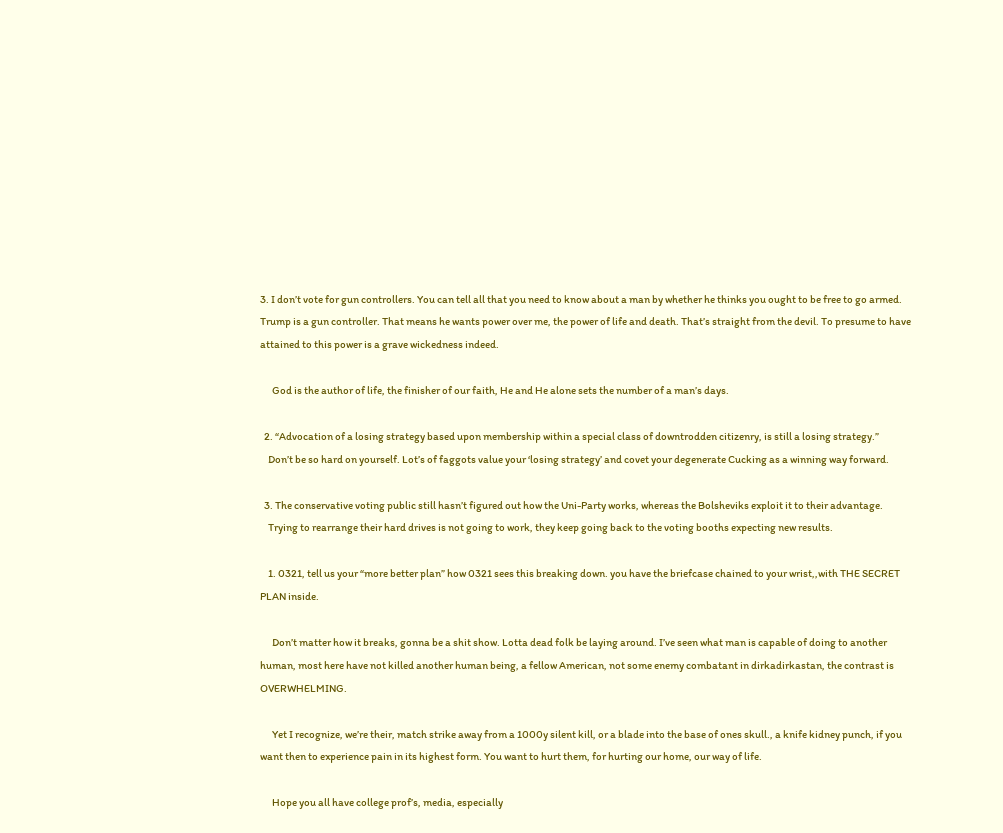3. I don’t vote for gun controllers. You can tell all that you need to know about a man by whether he thinks you ought to be free to go armed. Trump is a gun controller. That means he wants power over me, the power of life and death. That’s straight from the devil. To presume to have attained to this power is a grave wickedness indeed.

      God is the author of life, the finisher of our faith, He and He alone sets the number of a man’s days.

  2. “Advocation of a losing strategy based upon membership within a special class of downtrodden citizenry, is still a losing strategy.”
    Don’t be so hard on yourself. Lot’s of faggots value your ‘losing strategy’ and covet your degenerate Cucking as a winning way forward.

  3. The conservative voting public still hasn’t figured out how the Uni-Party works, whereas the Bolsheviks exploit it to their advantage.
    Trying to rearrange their hard drives is not going to work, they keep going back to the voting booths expecting new results.

    1. 0321, tell us your “more better plan” how 0321 sees this breaking down. you have the briefcase chained to your wrist,,with THE SECRET PLAN inside.

      Don’t matter how it breaks, gonna be a shit show. Lotta dead folk be laying around. I’ve seen what man is capable of doing to another human, most here have not killed another human being, a fellow American, not some enemy combatant in dirkadirkastan, the contrast is OVERWHELMING.

      Yet I recognize, we’re their, match strike away from a 1000y silent kill, or a blade into the base of ones skull., a knife kidney punch, if you want then to experience pain in its highest form. You want to hurt them, for hurting our home, our way of life.

      Hope you all have college prof’s, media, especially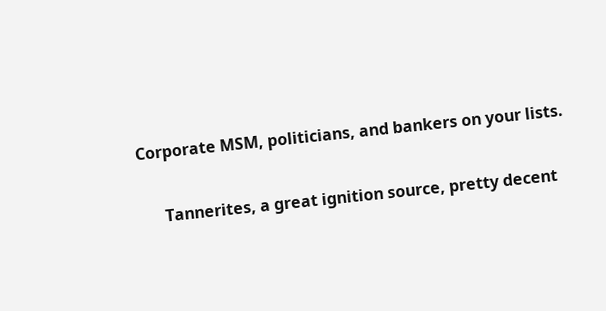Corporate MSM, politicians, and bankers on your lists.

      Tannerites, a great ignition source, pretty decent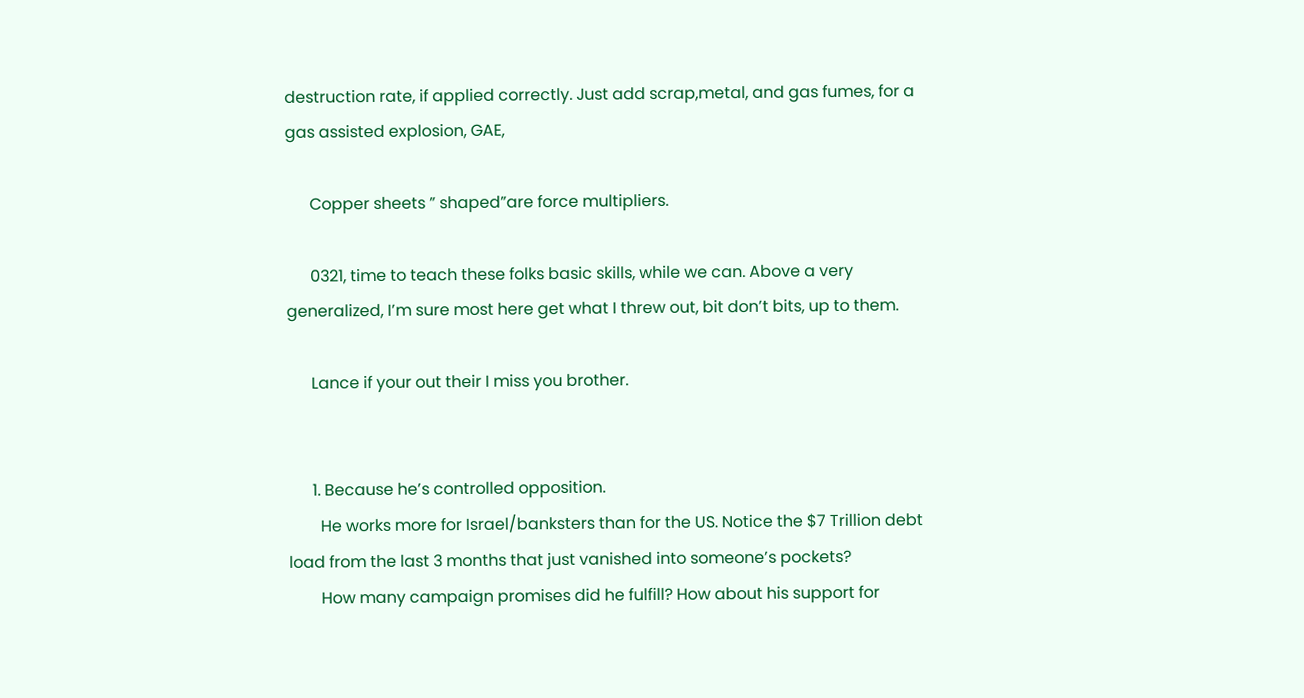destruction rate, if applied correctly. Just add scrap,metal, and gas fumes, for a gas assisted explosion, GAE,

      Copper sheets ” shaped”are force multipliers.

      0321, time to teach these folks basic skills, while we can. Above a very generalized, I’m sure most here get what I threw out, bit don’t bits, up to them.

      Lance if your out their I miss you brother.


      1. Because he’s controlled opposition.
        He works more for Israel/banksters than for the US. Notice the $7 Trillion debt load from the last 3 months that just vanished into someone’s pockets?
        How many campaign promises did he fulfill? How about his support for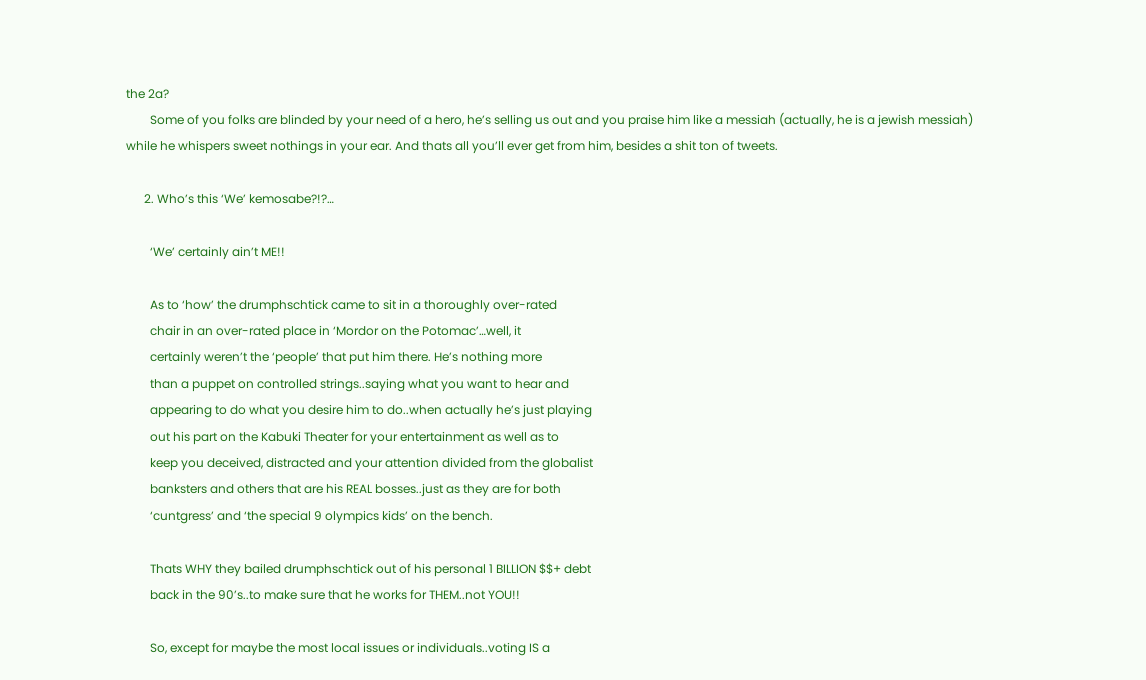the 2a?
        Some of you folks are blinded by your need of a hero, he’s selling us out and you praise him like a messiah (actually, he is a jewish messiah) while he whispers sweet nothings in your ear. And thats all you’ll ever get from him, besides a shit ton of tweets.

      2. Who’s this ‘We’ kemosabe?!?…

        ‘We’ certainly ain’t ME!!

        As to ‘how’ the drumphschtick came to sit in a thoroughly over-rated
        chair in an over-rated place in ‘Mordor on the Potomac’…well, it
        certainly weren’t the ‘people’ that put him there. He’s nothing more
        than a puppet on controlled strings..saying what you want to hear and
        appearing to do what you desire him to do..when actually he’s just playing
        out his part on the Kabuki Theater for your entertainment as well as to
        keep you deceived, distracted and your attention divided from the globalist
        banksters and others that are his REAL bosses..just as they are for both
        ‘cuntgress’ and ‘the special 9 olympics kids’ on the bench.

        Thats WHY they bailed drumphschtick out of his personal 1 BILLION $$+ debt
        back in the 90’s..to make sure that he works for THEM..not YOU!!

        So, except for maybe the most local issues or individuals..voting IS a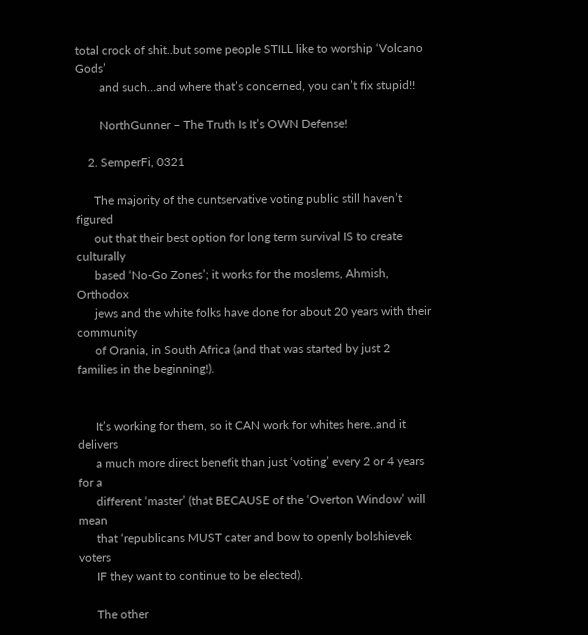total crock of shit..but some people STILL like to worship ‘Volcano Gods’
        and such…and where that’s concerned, you can’t fix stupid!!

        NorthGunner – The Truth Is It’s OWN Defense!

    2. SemperFi, 0321

      The majority of the cuntservative voting public still haven’t figured
      out that their best option for long term survival IS to create culturally
      based ‘No-Go Zones’; it works for the moslems, Ahmish, Orthodox
      jews and the white folks have done for about 20 years with their community
      of Orania, in South Africa (and that was started by just 2 families in the beginning!).


      It’s working for them, so it CAN work for whites here..and it delivers
      a much more direct benefit than just ‘voting’ every 2 or 4 years for a
      different ‘master’ (that BECAUSE of the ‘Overton Window’ will mean
      that ‘republicans MUST cater and bow to openly bolshievek voters
      IF they want to continue to be elected).

      The other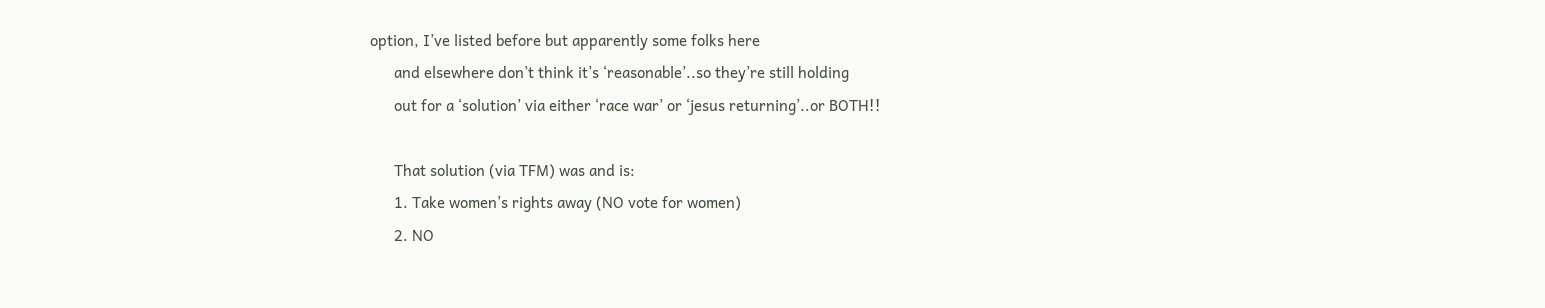option, I’ve listed before but apparently some folks here
      and elsewhere don’t think it’s ‘reasonable’..so they’re still holding
      out for a ‘solution’ via either ‘race war’ or ‘jesus returning’..or BOTH!!

      That solution (via TFM) was and is:
      1. Take women’s rights away (NO vote for women)
      2. NO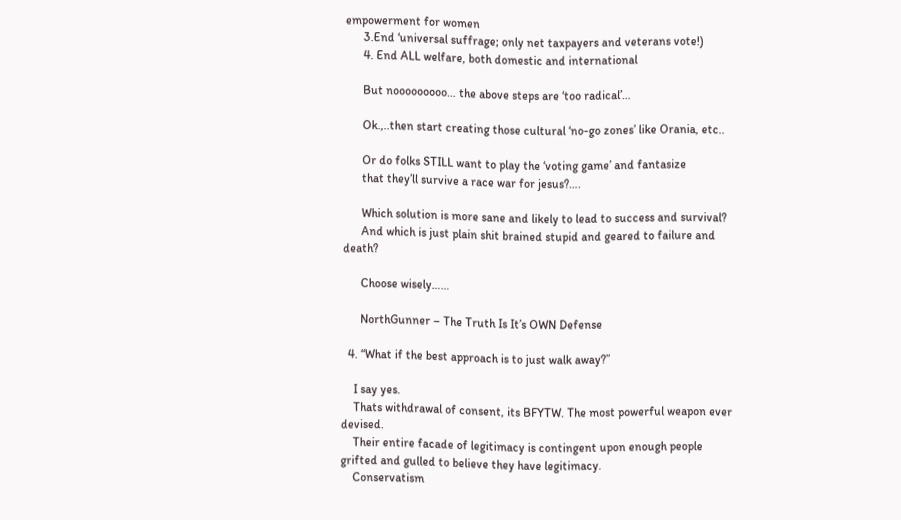empowerment for women
      3.End ‘universal suffrage; only net taxpayers and veterans vote!)
      4. End ALL welfare, both domestic and international

      But nooooooooo… the above steps are ‘too radical’…

      Ok.,..then start creating those cultural ‘no-go zones’ like Orania, etc..

      Or do folks STILL want to play the ‘voting game’ and fantasize
      that they’ll survive a race war for jesus?….

      Which solution is more sane and likely to lead to success and survival?
      And which is just plain shit brained stupid and geared to failure and death?

      Choose wisely……

      NorthGunner – The Truth Is It’s OWN Defense

  4. “What if the best approach is to just walk away?”

    I say yes.
    Thats withdrawal of consent, its BFYTW. The most powerful weapon ever devised.
    Their entire facade of legitimacy is contingent upon enough people grifted and gulled to believe they have legitimacy.
    Conservatism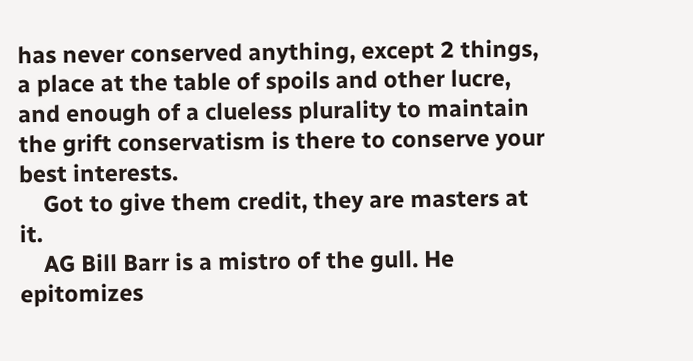has never conserved anything, except 2 things, a place at the table of spoils and other lucre, and enough of a clueless plurality to maintain the grift conservatism is there to conserve your best interests.
    Got to give them credit, they are masters at it.
    AG Bill Barr is a mistro of the gull. He epitomizes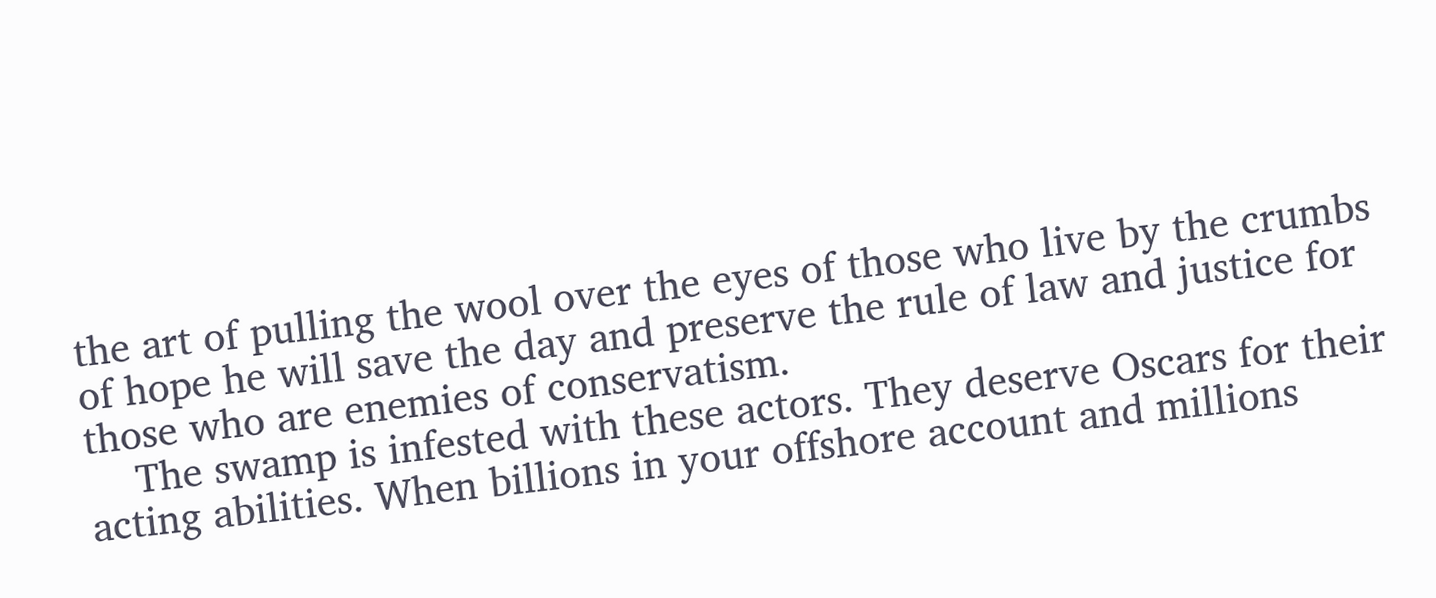the art of pulling the wool over the eyes of those who live by the crumbs of hope he will save the day and preserve the rule of law and justice for those who are enemies of conservatism.
    The swamp is infested with these actors. They deserve Oscars for their acting abilities. When billions in your offshore account and millions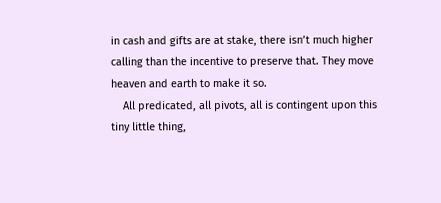in cash and gifts are at stake, there isn’t much higher calling than the incentive to preserve that. They move heaven and earth to make it so.
    All predicated, all pivots, all is contingent upon this tiny little thing,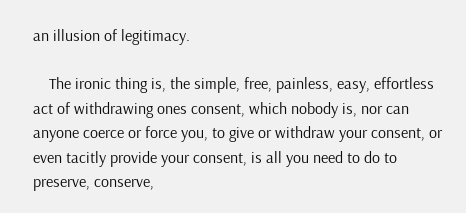an illusion of legitimacy.

    The ironic thing is, the simple, free, painless, easy, effortless act of withdrawing ones consent, which nobody is, nor can anyone coerce or force you, to give or withdraw your consent, or even tacitly provide your consent, is all you need to do to preserve, conserve,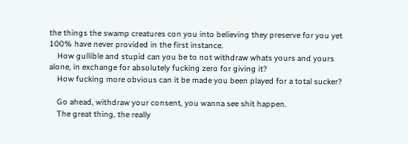the things the swamp creatures con you into believing they preserve for you yet 100% have never provided in the first instance.
    How gullible and stupid can you be to not withdraw whats yours and yours alone, in exchange for absolutely fucking zero for giving it?
    How fucking more obvious can it be made you been played for a total sucker?

    Go ahead, withdraw your consent, you wanna see shit happen.
    The great thing, the really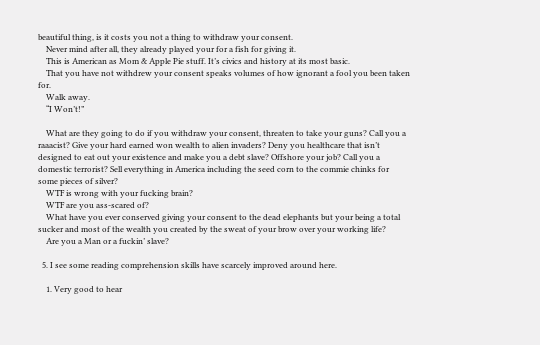beautiful thing, is it costs you not a thing to withdraw your consent.
    Never mind after all, they already played your for a fish for giving it.
    This is American as Mom & Apple Pie stuff. It’s civics and history at its most basic.
    That you have not withdrew your consent speaks volumes of how ignorant a fool you been taken for.
    Walk away.
    “I Won’t!”

    What are they going to do if you withdraw your consent, threaten to take your guns? Call you a raaacist? Give your hard earned won wealth to alien invaders? Deny you healthcare that isn’t designed to eat out your existence and make you a debt slave? Offshore your job? Call you a domestic terrorist? Sell everything in America including the seed corn to the commie chinks for some pieces of silver?
    WTF is wrong with your fucking brain?
    WTF are you ass-scared of?
    What have you ever conserved giving your consent to the dead elephants but your being a total sucker and most of the wealth you created by the sweat of your brow over your working life?
    Are you a Man or a fuckin’ slave?

  5. I see some reading comprehension skills have scarcely improved around here.

    1. Very good to hear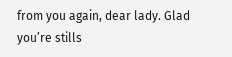from you again, dear lady. Glad you’re stills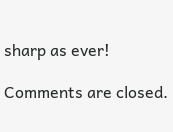sharp as ever!

Comments are closed.